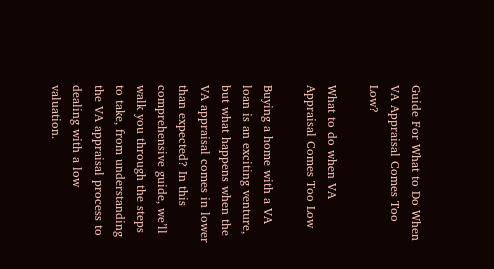Guide For What to Do When VA Appraisal Comes Too Low?

What to do when VA Appraisal Comes Too Low

Buying a home with a VA loan is an exciting venture, but what happens when the VA appraisal comes in lower than expected? In this comprehensive guide, we’ll walk you through the steps to take, from understanding the VA appraisal process to dealing with a low valuation.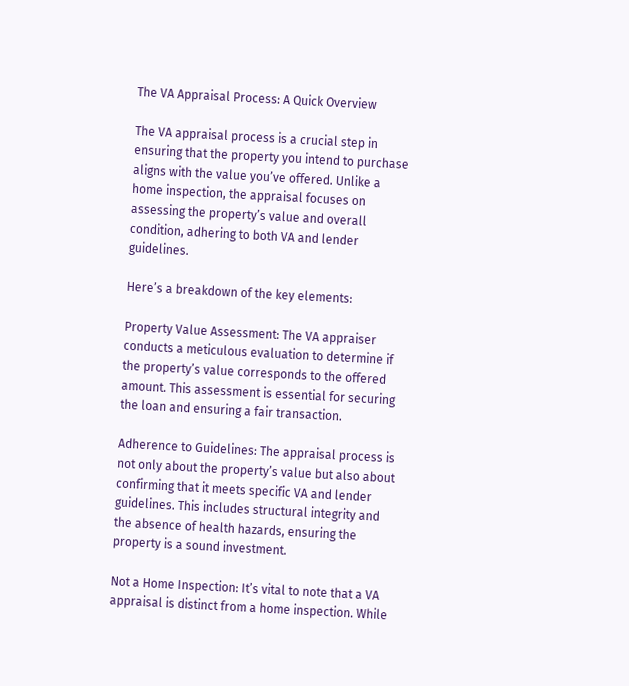The VA Appraisal Process: A Quick Overview

The VA appraisal process is a crucial step in ensuring that the property you intend to purchase aligns with the value you’ve offered. Unlike a home inspection, the appraisal focuses on assessing the property’s value and overall condition, adhering to both VA and lender guidelines.

Here’s a breakdown of the key elements:

Property Value Assessment: The VA appraiser conducts a meticulous evaluation to determine if the property’s value corresponds to the offered amount. This assessment is essential for securing the loan and ensuring a fair transaction.

Adherence to Guidelines: The appraisal process is not only about the property’s value but also about confirming that it meets specific VA and lender guidelines. This includes structural integrity and the absence of health hazards, ensuring the property is a sound investment.

Not a Home Inspection: It’s vital to note that a VA appraisal is distinct from a home inspection. While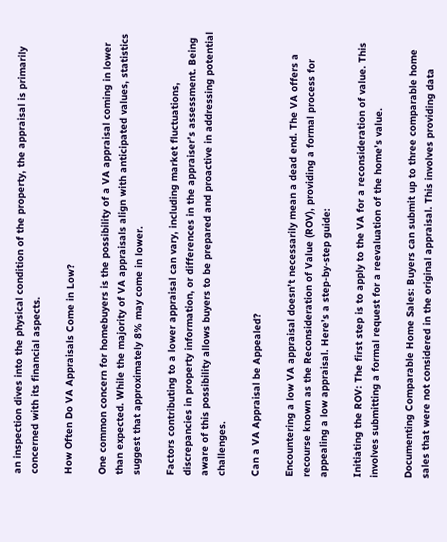an inspection dives into the physical condition of the property, the appraisal is primarily concerned with its financial aspects.

How Often Do VA Appraisals Come in Low?

One common concern for homebuyers is the possibility of a VA appraisal coming in lower than expected. While the majority of VA appraisals align with anticipated values, statistics suggest that approximately 8% may come in lower.

Factors contributing to a lower appraisal can vary, including market fluctuations, discrepancies in property information, or differences in the appraiser’s assessment. Being aware of this possibility allows buyers to be prepared and proactive in addressing potential challenges.

Can a VA Appraisal be Appealed?

Encountering a low VA appraisal doesn’t necessarily mean a dead end. The VA offers a recourse known as the Reconsideration of Value (ROV), providing a formal process for appealing a low appraisal. Here’s a step-by-step guide:

Initiating the ROV: The first step is to apply to the VA for a reconsideration of value. This involves submitting a formal request for a reevaluation of the home’s value.

Documenting Comparable Home Sales: Buyers can submit up to three comparable home sales that were not considered in the original appraisal. This involves providing data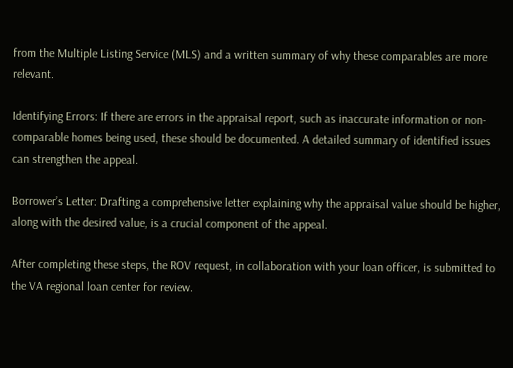from the Multiple Listing Service (MLS) and a written summary of why these comparables are more relevant.

Identifying Errors: If there are errors in the appraisal report, such as inaccurate information or non-comparable homes being used, these should be documented. A detailed summary of identified issues can strengthen the appeal.

Borrower’s Letter: Drafting a comprehensive letter explaining why the appraisal value should be higher, along with the desired value, is a crucial component of the appeal.

After completing these steps, the ROV request, in collaboration with your loan officer, is submitted to the VA regional loan center for review.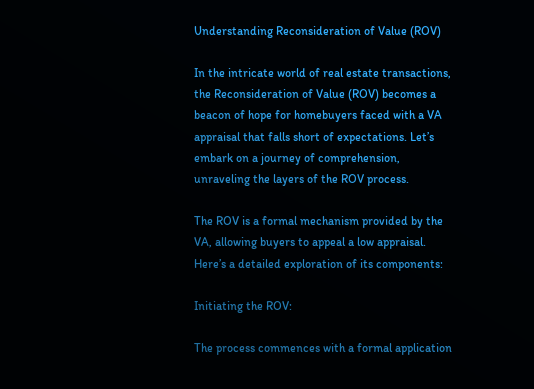Understanding Reconsideration of Value (ROV)

In the intricate world of real estate transactions, the Reconsideration of Value (ROV) becomes a beacon of hope for homebuyers faced with a VA appraisal that falls short of expectations. Let’s embark on a journey of comprehension, unraveling the layers of the ROV process.

The ROV is a formal mechanism provided by the VA, allowing buyers to appeal a low appraisal. Here’s a detailed exploration of its components:

Initiating the ROV:

The process commences with a formal application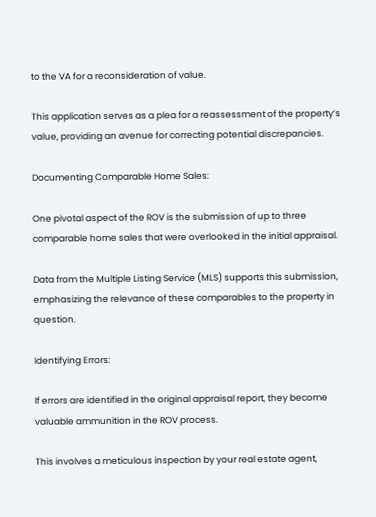to the VA for a reconsideration of value.

This application serves as a plea for a reassessment of the property’s value, providing an avenue for correcting potential discrepancies.

Documenting Comparable Home Sales:

One pivotal aspect of the ROV is the submission of up to three comparable home sales that were overlooked in the initial appraisal.

Data from the Multiple Listing Service (MLS) supports this submission, emphasizing the relevance of these comparables to the property in question.

Identifying Errors:

If errors are identified in the original appraisal report, they become valuable ammunition in the ROV process.

This involves a meticulous inspection by your real estate agent,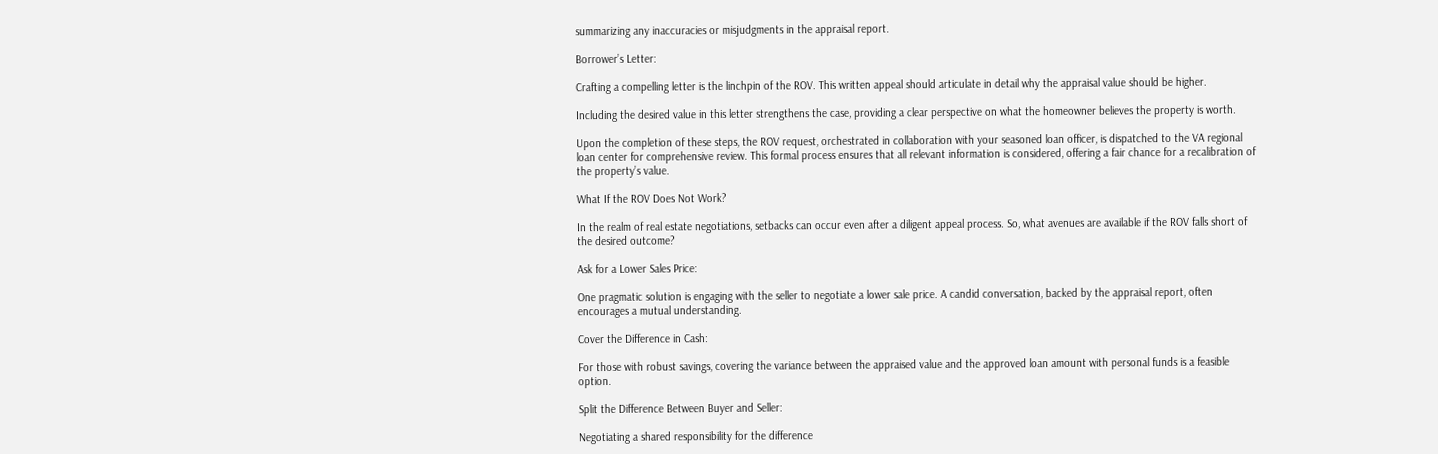summarizing any inaccuracies or misjudgments in the appraisal report.

Borrower’s Letter:

Crafting a compelling letter is the linchpin of the ROV. This written appeal should articulate in detail why the appraisal value should be higher.

Including the desired value in this letter strengthens the case, providing a clear perspective on what the homeowner believes the property is worth.

Upon the completion of these steps, the ROV request, orchestrated in collaboration with your seasoned loan officer, is dispatched to the VA regional loan center for comprehensive review. This formal process ensures that all relevant information is considered, offering a fair chance for a recalibration of the property’s value.

What If the ROV Does Not Work?

In the realm of real estate negotiations, setbacks can occur even after a diligent appeal process. So, what avenues are available if the ROV falls short of the desired outcome?

Ask for a Lower Sales Price:

One pragmatic solution is engaging with the seller to negotiate a lower sale price. A candid conversation, backed by the appraisal report, often encourages a mutual understanding.

Cover the Difference in Cash:

For those with robust savings, covering the variance between the appraised value and the approved loan amount with personal funds is a feasible option.

Split the Difference Between Buyer and Seller:

Negotiating a shared responsibility for the difference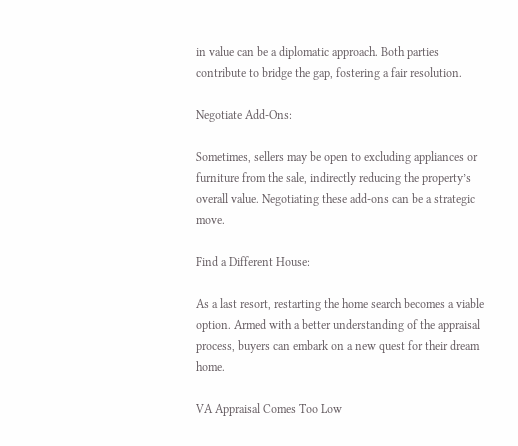in value can be a diplomatic approach. Both parties contribute to bridge the gap, fostering a fair resolution.

Negotiate Add-Ons:

Sometimes, sellers may be open to excluding appliances or furniture from the sale, indirectly reducing the property’s overall value. Negotiating these add-ons can be a strategic move.

Find a Different House:

As a last resort, restarting the home search becomes a viable option. Armed with a better understanding of the appraisal process, buyers can embark on a new quest for their dream home.

VA Appraisal Comes Too Low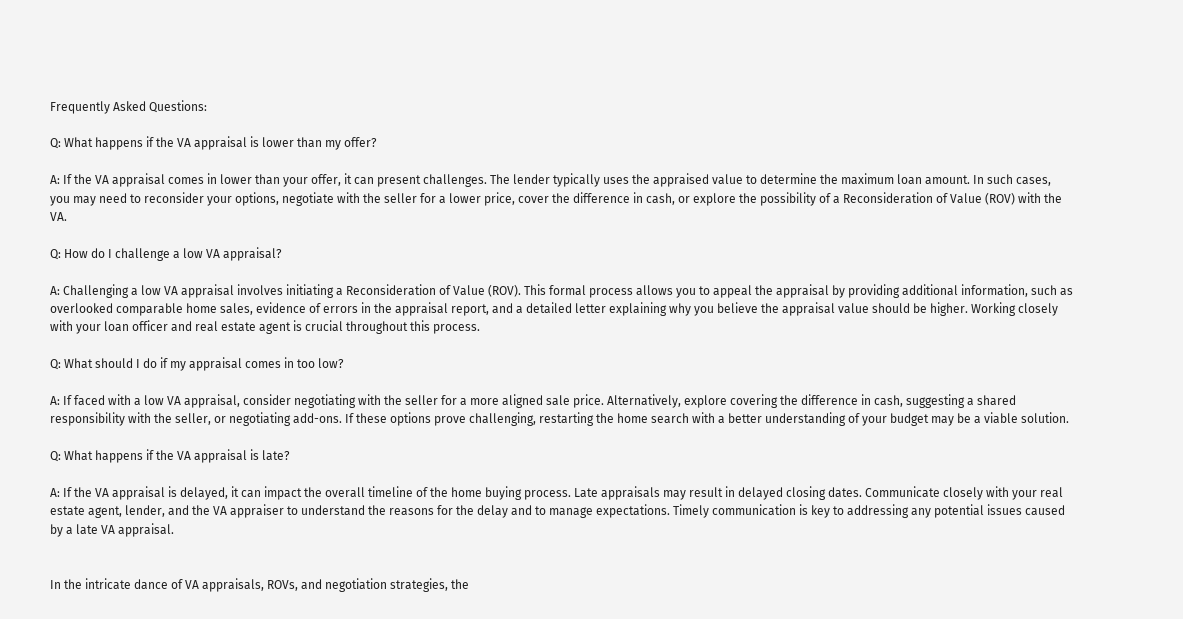Frequently Asked Questions:

Q: What happens if the VA appraisal is lower than my offer?

A: If the VA appraisal comes in lower than your offer, it can present challenges. The lender typically uses the appraised value to determine the maximum loan amount. In such cases, you may need to reconsider your options, negotiate with the seller for a lower price, cover the difference in cash, or explore the possibility of a Reconsideration of Value (ROV) with the VA.

Q: How do I challenge a low VA appraisal?

A: Challenging a low VA appraisal involves initiating a Reconsideration of Value (ROV). This formal process allows you to appeal the appraisal by providing additional information, such as overlooked comparable home sales, evidence of errors in the appraisal report, and a detailed letter explaining why you believe the appraisal value should be higher. Working closely with your loan officer and real estate agent is crucial throughout this process.

Q: What should I do if my appraisal comes in too low?

A: If faced with a low VA appraisal, consider negotiating with the seller for a more aligned sale price. Alternatively, explore covering the difference in cash, suggesting a shared responsibility with the seller, or negotiating add-ons. If these options prove challenging, restarting the home search with a better understanding of your budget may be a viable solution.

Q: What happens if the VA appraisal is late?

A: If the VA appraisal is delayed, it can impact the overall timeline of the home buying process. Late appraisals may result in delayed closing dates. Communicate closely with your real estate agent, lender, and the VA appraiser to understand the reasons for the delay and to manage expectations. Timely communication is key to addressing any potential issues caused by a late VA appraisal.


In the intricate dance of VA appraisals, ROVs, and negotiation strategies, the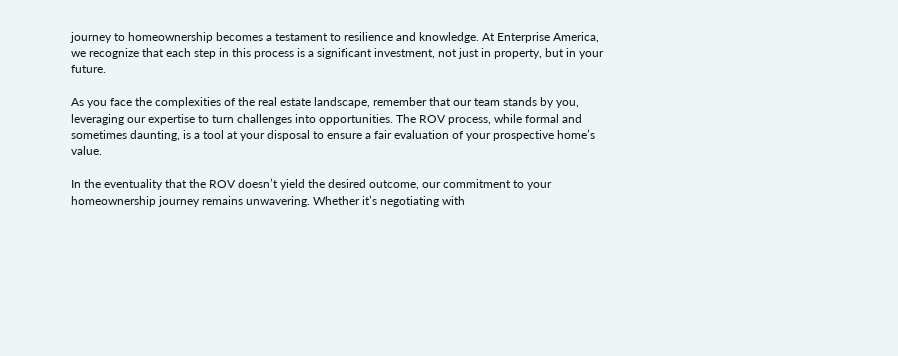journey to homeownership becomes a testament to resilience and knowledge. At Enterprise America, we recognize that each step in this process is a significant investment, not just in property, but in your future.

As you face the complexities of the real estate landscape, remember that our team stands by you, leveraging our expertise to turn challenges into opportunities. The ROV process, while formal and sometimes daunting, is a tool at your disposal to ensure a fair evaluation of your prospective home’s value.

In the eventuality that the ROV doesn’t yield the desired outcome, our commitment to your homeownership journey remains unwavering. Whether it’s negotiating with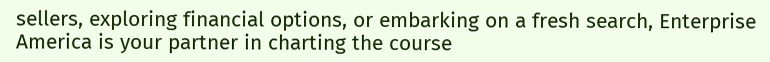sellers, exploring financial options, or embarking on a fresh search, Enterprise America is your partner in charting the course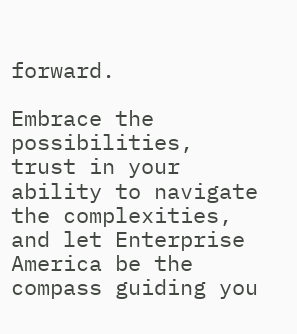forward.

Embrace the possibilities, trust in your ability to navigate the complexities, and let Enterprise America be the compass guiding you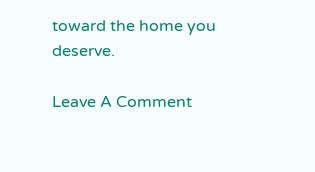toward the home you deserve.

Leave A Comment